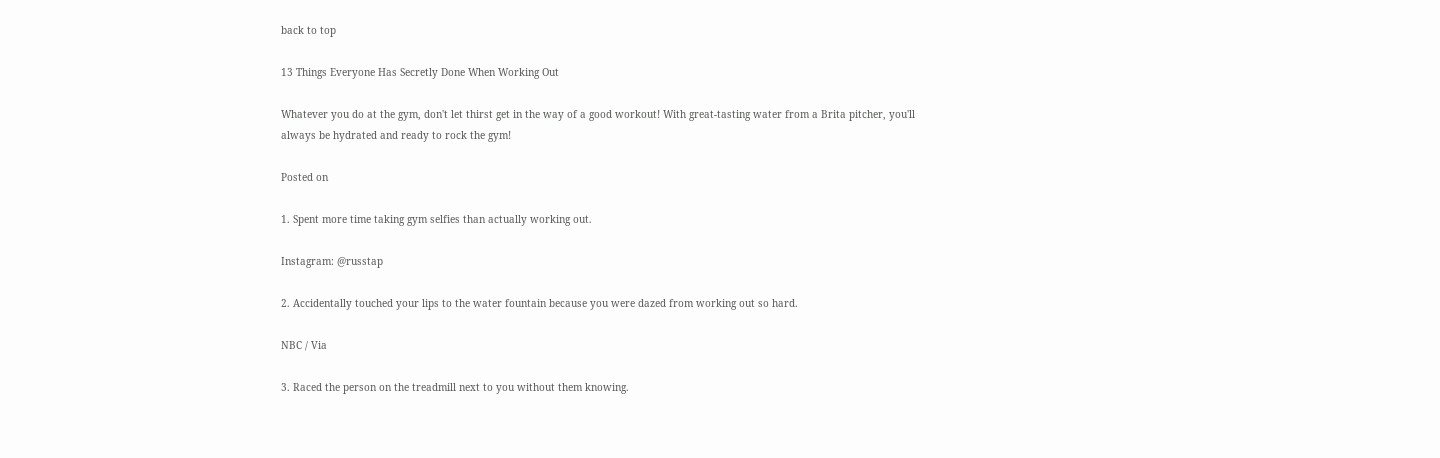back to top

13 Things Everyone Has Secretly Done When Working Out

Whatever you do at the gym, don't let thirst get in the way of a good workout! With great-tasting water from a Brita pitcher, you'll always be hydrated and ready to rock the gym!

Posted on

1. Spent more time taking gym selfies than actually working out.

Instagram: @russtap

2. Accidentally touched your lips to the water fountain because you were dazed from working out so hard.

NBC / Via

3. Raced the person on the treadmill next to you without them knowing.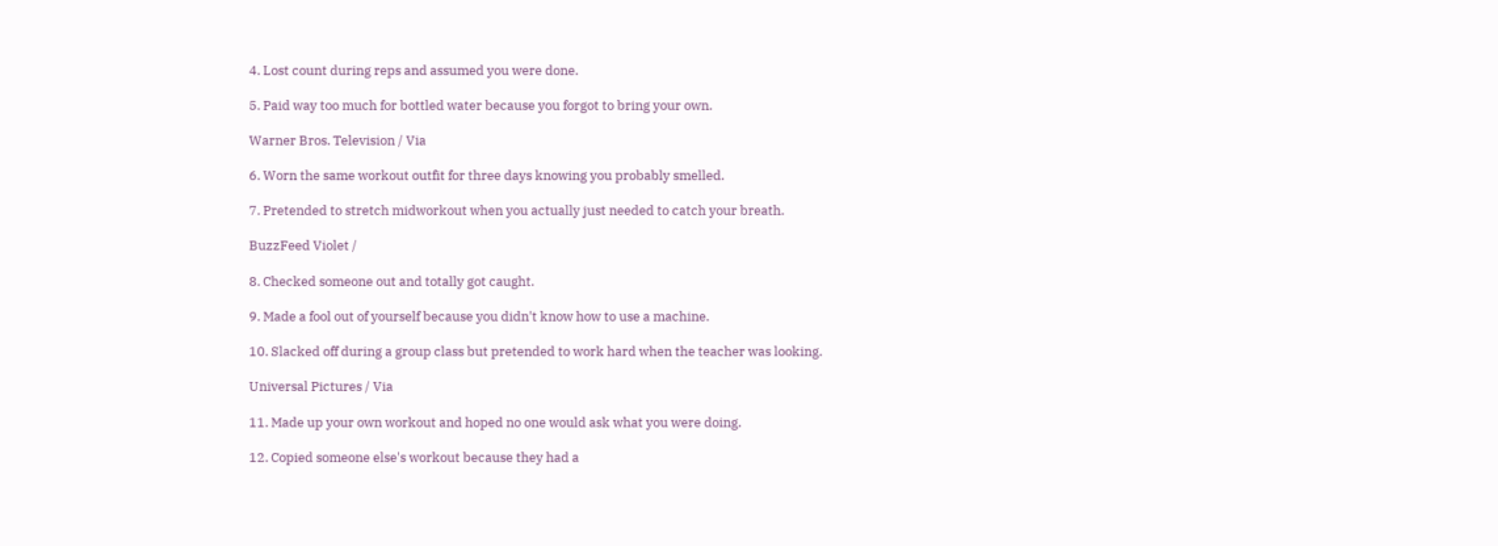4. Lost count during reps and assumed you were done.

5. Paid way too much for bottled water because you forgot to bring your own.

Warner Bros. Television / Via

6. Worn the same workout outfit for three days knowing you probably smelled.

7. Pretended to stretch midworkout when you actually just needed to catch your breath.

BuzzFeed Violet /

8. Checked someone out and totally got caught.

9. Made a fool out of yourself because you didn't know how to use a machine.

10. Slacked off during a group class but pretended to work hard when the teacher was looking.

Universal Pictures / Via

11. Made up your own workout and hoped no one would ask what you were doing.

12. Copied someone else's workout because they had a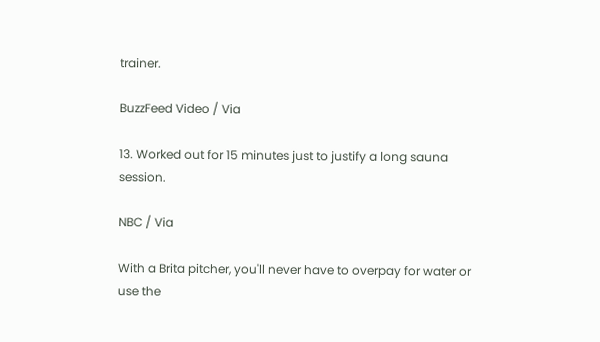trainer.

BuzzFeed Video / Via

13. Worked out for 15 minutes just to justify a long sauna session.

NBC / Via

With a Brita pitcher, you'll never have to overpay for water or use the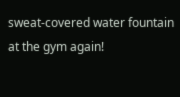sweat-covered water fountain at the gym again!